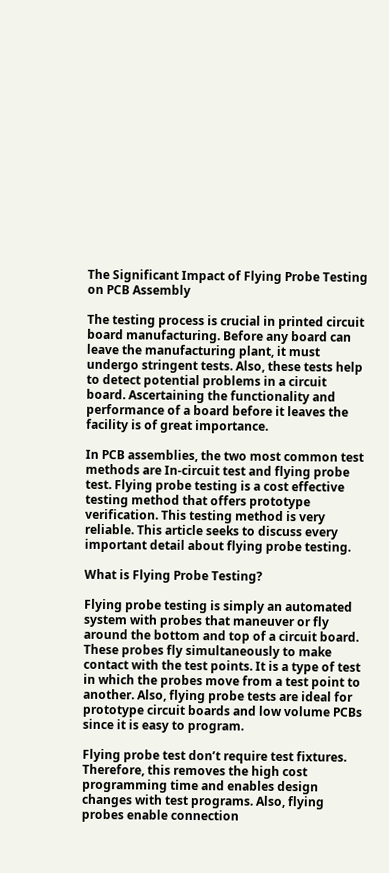The Significant Impact of Flying Probe Testing on PCB Assembly

The testing process is crucial in printed circuit board manufacturing. Before any board can leave the manufacturing plant, it must undergo stringent tests. Also, these tests help to detect potential problems in a circuit board. Ascertaining the functionality and performance of a board before it leaves the facility is of great importance.

In PCB assemblies, the two most common test methods are In-circuit test and flying probe test. Flying probe testing is a cost effective testing method that offers prototype verification. This testing method is very reliable. This article seeks to discuss every important detail about flying probe testing.

What is Flying Probe Testing?

Flying probe testing is simply an automated system with probes that maneuver or fly around the bottom and top of a circuit board. These probes fly simultaneously to make contact with the test points. It is a type of test in which the probes move from a test point to another. Also, flying probe tests are ideal for prototype circuit boards and low volume PCBs since it is easy to program.

Flying probe test don’t require test fixtures. Therefore, this removes the high cost programming time and enables design changes with test programs. Also, flying probes enable connection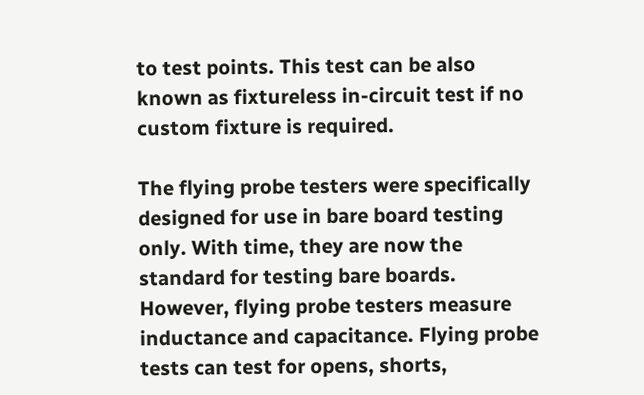to test points. This test can be also known as fixtureless in-circuit test if no custom fixture is required.

The flying probe testers were specifically designed for use in bare board testing only. With time, they are now the standard for testing bare boards. However, flying probe testers measure inductance and capacitance. Flying probe tests can test for opens, shorts,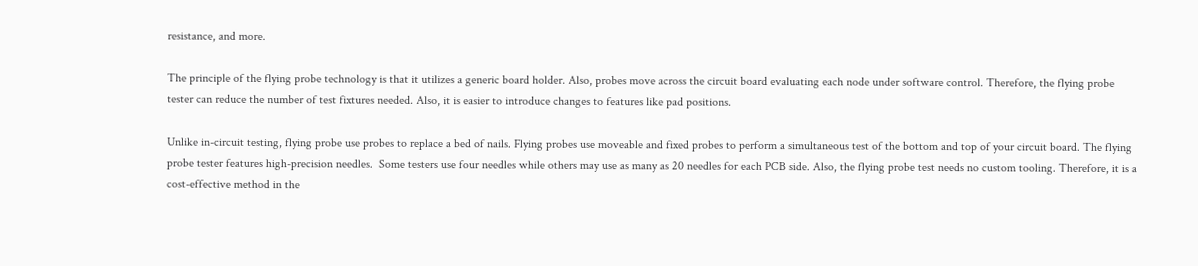resistance, and more.

The principle of the flying probe technology is that it utilizes a generic board holder. Also, probes move across the circuit board evaluating each node under software control. Therefore, the flying probe tester can reduce the number of test fixtures needed. Also, it is easier to introduce changes to features like pad positions.

Unlike in-circuit testing, flying probe use probes to replace a bed of nails. Flying probes use moveable and fixed probes to perform a simultaneous test of the bottom and top of your circuit board. The flying probe tester features high-precision needles.  Some testers use four needles while others may use as many as 20 needles for each PCB side. Also, the flying probe test needs no custom tooling. Therefore, it is a cost-effective method in the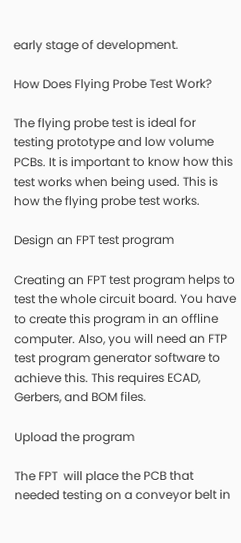early stage of development.

How Does Flying Probe Test Work?

The flying probe test is ideal for testing prototype and low volume PCBs. It is important to know how this test works when being used. This is how the flying probe test works.

Design an FPT test program

Creating an FPT test program helps to test the whole circuit board. You have to create this program in an offline computer. Also, you will need an FTP test program generator software to achieve this. This requires ECAD, Gerbers, and BOM files.

Upload the program

The FPT  will place the PCB that needed testing on a conveyor belt in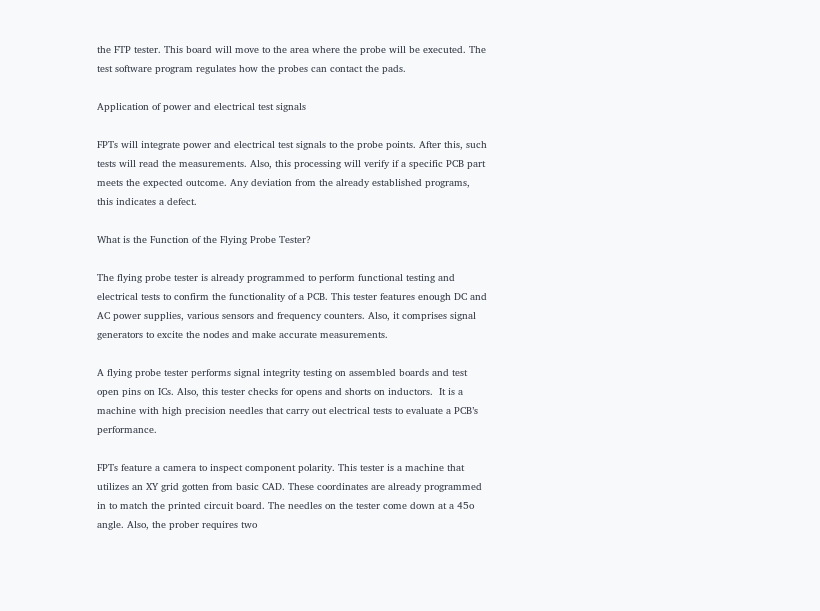the FTP tester. This board will move to the area where the probe will be executed. The test software program regulates how the probes can contact the pads.

Application of power and electrical test signals

FPTs will integrate power and electrical test signals to the probe points. After this, such tests will read the measurements. Also, this processing will verify if a specific PCB part meets the expected outcome. Any deviation from the already established programs, this indicates a defect.

What is the Function of the Flying Probe Tester?

The flying probe tester is already programmed to perform functional testing and electrical tests to confirm the functionality of a PCB. This tester features enough DC and AC power supplies, various sensors and frequency counters. Also, it comprises signal generators to excite the nodes and make accurate measurements.

A flying probe tester performs signal integrity testing on assembled boards and test open pins on ICs. Also, this tester checks for opens and shorts on inductors.  It is a machine with high precision needles that carry out electrical tests to evaluate a PCB’s performance.

FPTs feature a camera to inspect component polarity. This tester is a machine that utilizes an XY grid gotten from basic CAD. These coordinates are already programmed in to match the printed circuit board. The needles on the tester come down at a 45o angle. Also, the prober requires two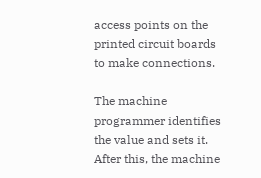access points on the printed circuit boards to make connections.

The machine programmer identifies the value and sets it. After this, the machine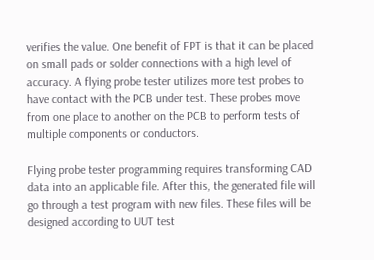verifies the value. One benefit of FPT is that it can be placed on small pads or solder connections with a high level of accuracy. A flying probe tester utilizes more test probes to have contact with the PCB under test. These probes move from one place to another on the PCB to perform tests of multiple components or conductors.

Flying probe tester programming requires transforming CAD data into an applicable file. After this, the generated file will go through a test program with new files. These files will be designed according to UUT test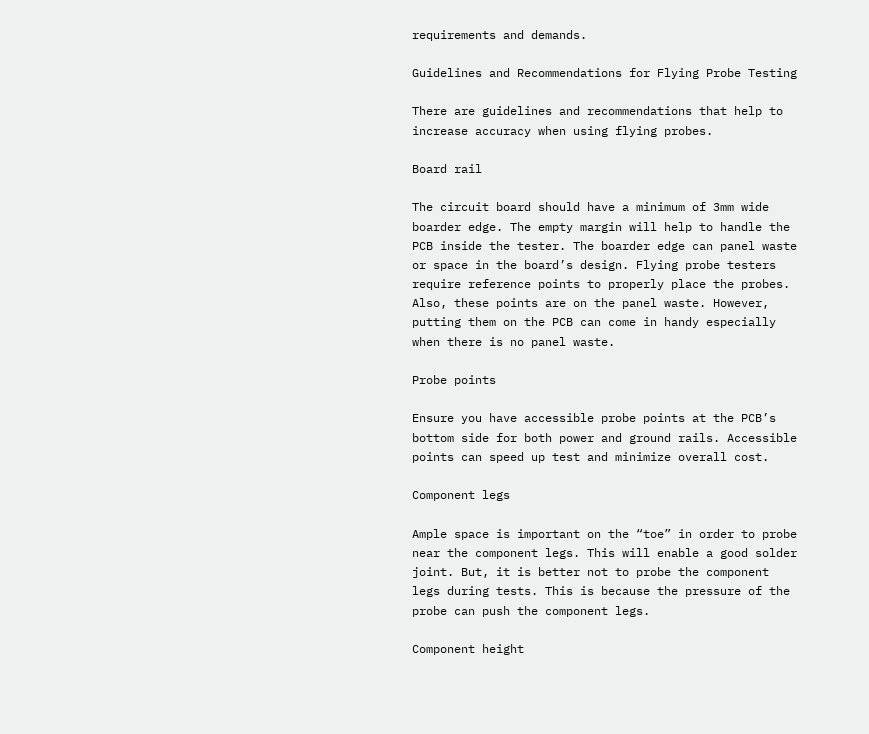requirements and demands.

Guidelines and Recommendations for Flying Probe Testing

There are guidelines and recommendations that help to increase accuracy when using flying probes.

Board rail

The circuit board should have a minimum of 3mm wide boarder edge. The empty margin will help to handle the PCB inside the tester. The boarder edge can panel waste or space in the board’s design. Flying probe testers require reference points to properly place the probes. Also, these points are on the panel waste. However, putting them on the PCB can come in handy especially when there is no panel waste.

Probe points

Ensure you have accessible probe points at the PCB’s bottom side for both power and ground rails. Accessible points can speed up test and minimize overall cost.

Component legs

Ample space is important on the “toe” in order to probe near the component legs. This will enable a good solder joint. But, it is better not to probe the component legs during tests. This is because the pressure of the probe can push the component legs.

Component height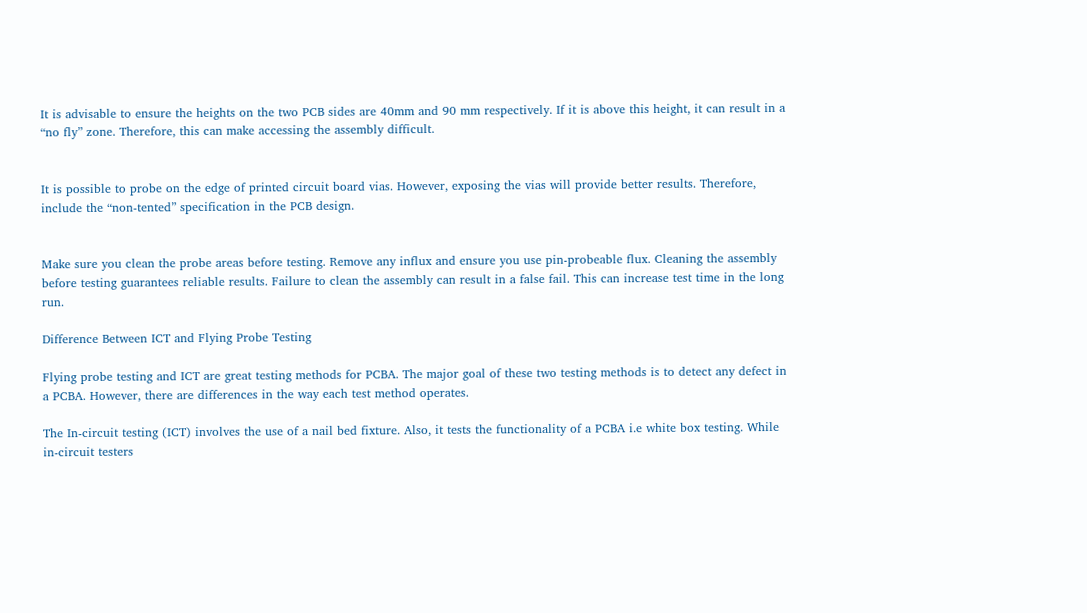It is advisable to ensure the heights on the two PCB sides are 40mm and 90 mm respectively. If it is above this height, it can result in a “no fly” zone. Therefore, this can make accessing the assembly difficult.


It is possible to probe on the edge of printed circuit board vias. However, exposing the vias will provide better results. Therefore, include the “non-tented” specification in the PCB design.


Make sure you clean the probe areas before testing. Remove any influx and ensure you use pin-probeable flux. Cleaning the assembly before testing guarantees reliable results. Failure to clean the assembly can result in a false fail. This can increase test time in the long run.

Difference Between ICT and Flying Probe Testing

Flying probe testing and ICT are great testing methods for PCBA. The major goal of these two testing methods is to detect any defect in a PCBA. However, there are differences in the way each test method operates.

The In-circuit testing (ICT) involves the use of a nail bed fixture. Also, it tests the functionality of a PCBA i.e white box testing. While in-circuit testers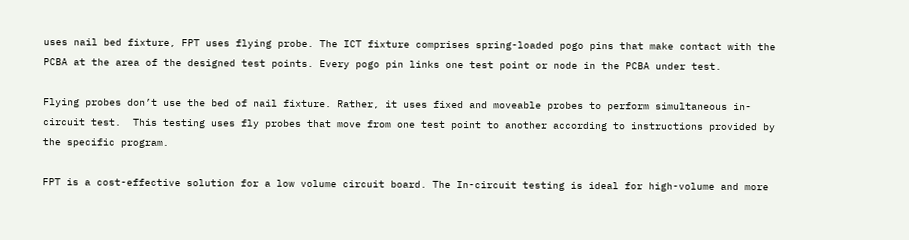uses nail bed fixture, FPT uses flying probe. The ICT fixture comprises spring-loaded pogo pins that make contact with the PCBA at the area of the designed test points. Every pogo pin links one test point or node in the PCBA under test.

Flying probes don’t use the bed of nail fixture. Rather, it uses fixed and moveable probes to perform simultaneous in-circuit test.  This testing uses fly probes that move from one test point to another according to instructions provided by the specific program.

FPT is a cost-effective solution for a low volume circuit board. The In-circuit testing is ideal for high-volume and more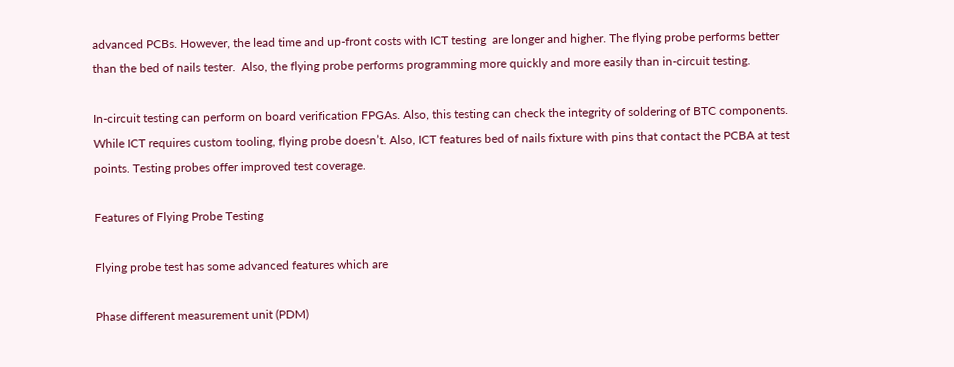advanced PCBs. However, the lead time and up-front costs with ICT testing  are longer and higher. The flying probe performs better than the bed of nails tester.  Also, the flying probe performs programming more quickly and more easily than in-circuit testing.

In-circuit testing can perform on board verification FPGAs. Also, this testing can check the integrity of soldering of BTC components. While ICT requires custom tooling, flying probe doesn’t. Also, ICT features bed of nails fixture with pins that contact the PCBA at test points. Testing probes offer improved test coverage.

Features of Flying Probe Testing

Flying probe test has some advanced features which are

Phase different measurement unit (PDM)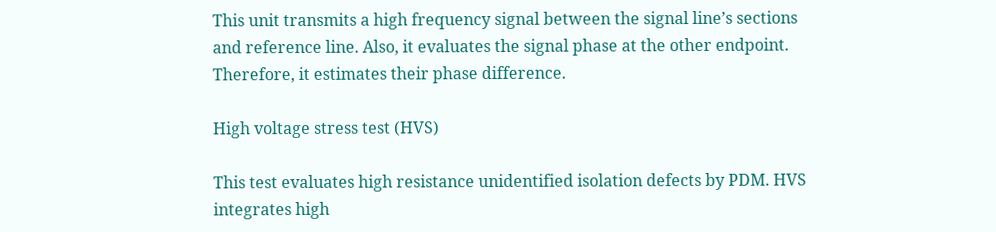This unit transmits a high frequency signal between the signal line’s sections and reference line. Also, it evaluates the signal phase at the other endpoint. Therefore, it estimates their phase difference.

High voltage stress test (HVS)

This test evaluates high resistance unidentified isolation defects by PDM. HVS integrates high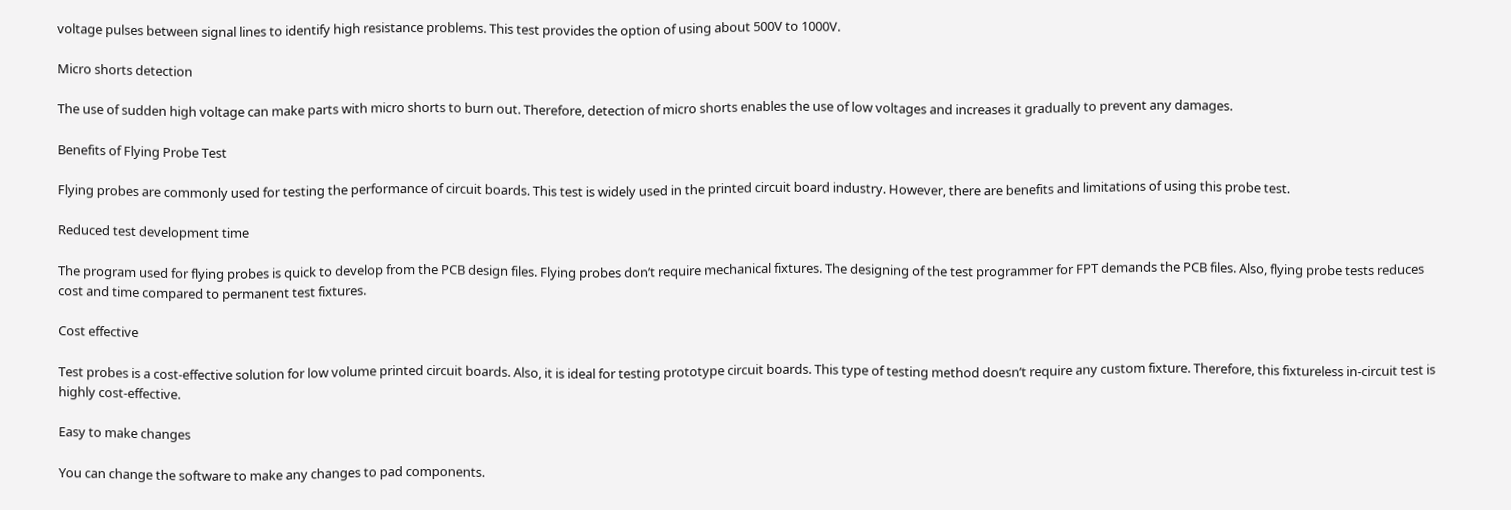voltage pulses between signal lines to identify high resistance problems. This test provides the option of using about 500V to 1000V.

Micro shorts detection

The use of sudden high voltage can make parts with micro shorts to burn out. Therefore, detection of micro shorts enables the use of low voltages and increases it gradually to prevent any damages.

Benefits of Flying Probe Test

Flying probes are commonly used for testing the performance of circuit boards. This test is widely used in the printed circuit board industry. However, there are benefits and limitations of using this probe test.

Reduced test development time

The program used for flying probes is quick to develop from the PCB design files. Flying probes don’t require mechanical fixtures. The designing of the test programmer for FPT demands the PCB files. Also, flying probe tests reduces cost and time compared to permanent test fixtures.

Cost effective

Test probes is a cost-effective solution for low volume printed circuit boards. Also, it is ideal for testing prototype circuit boards. This type of testing method doesn’t require any custom fixture. Therefore, this fixtureless in-circuit test is highly cost-effective.

Easy to make changes

You can change the software to make any changes to pad components.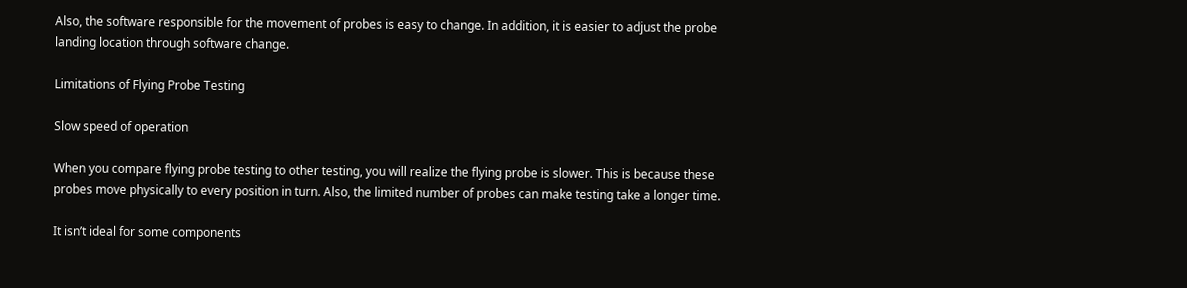Also, the software responsible for the movement of probes is easy to change. In addition, it is easier to adjust the probe landing location through software change.

Limitations of Flying Probe Testing

Slow speed of operation

When you compare flying probe testing to other testing, you will realize the flying probe is slower. This is because these probes move physically to every position in turn. Also, the limited number of probes can make testing take a longer time.

It isn’t ideal for some components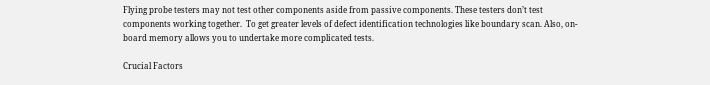Flying probe testers may not test other components aside from passive components. These testers don’t test components working together.  To get greater levels of defect identification technologies like boundary scan. Also, on-board memory allows you to undertake more complicated tests.

Crucial Factors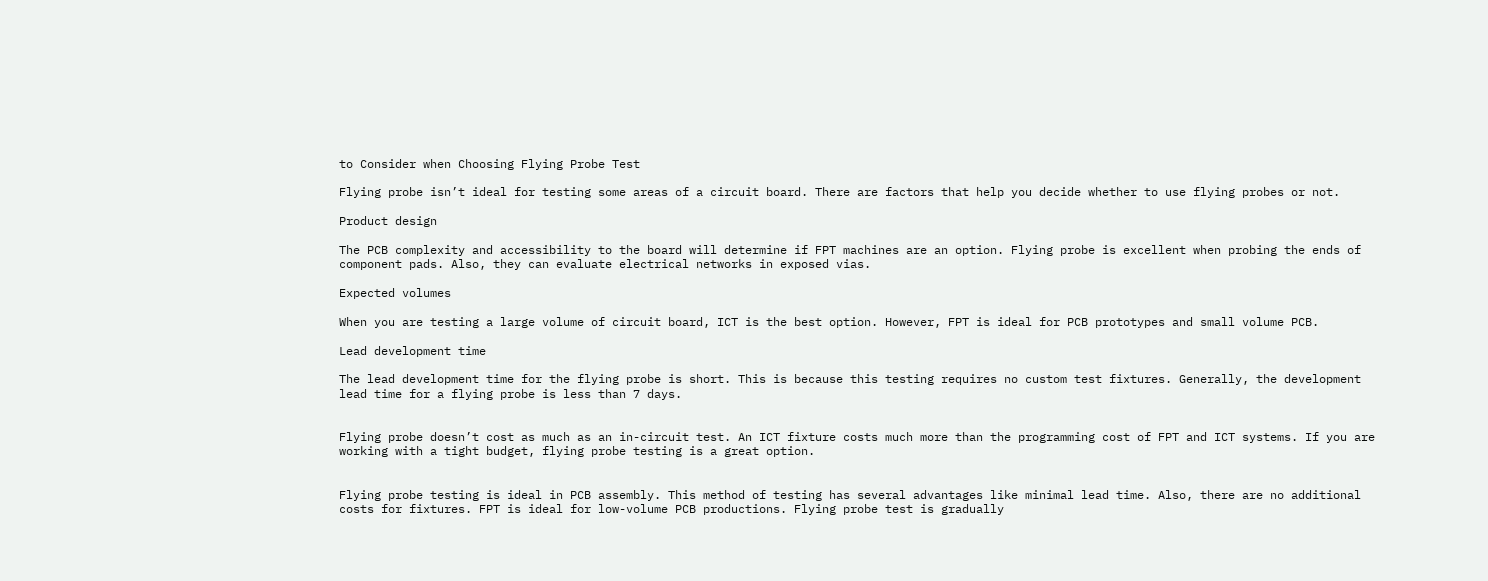to Consider when Choosing Flying Probe Test

Flying probe isn’t ideal for testing some areas of a circuit board. There are factors that help you decide whether to use flying probes or not.

Product design

The PCB complexity and accessibility to the board will determine if FPT machines are an option. Flying probe is excellent when probing the ends of component pads. Also, they can evaluate electrical networks in exposed vias.

Expected volumes

When you are testing a large volume of circuit board, ICT is the best option. However, FPT is ideal for PCB prototypes and small volume PCB.

Lead development time

The lead development time for the flying probe is short. This is because this testing requires no custom test fixtures. Generally, the development lead time for a flying probe is less than 7 days.


Flying probe doesn’t cost as much as an in-circuit test. An ICT fixture costs much more than the programming cost of FPT and ICT systems. If you are working with a tight budget, flying probe testing is a great option.


Flying probe testing is ideal in PCB assembly. This method of testing has several advantages like minimal lead time. Also, there are no additional costs for fixtures. FPT is ideal for low-volume PCB productions. Flying probe test is gradually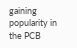gaining popularity in the PCB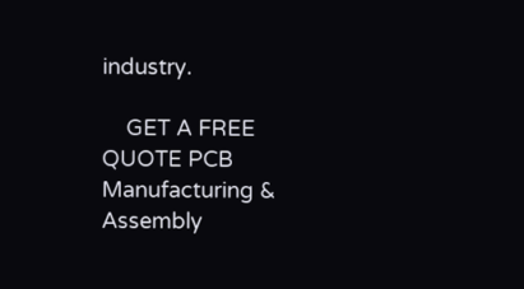industry.

    GET A FREE QUOTE PCB Manufacturing & Assembly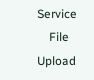Service
    File Upload